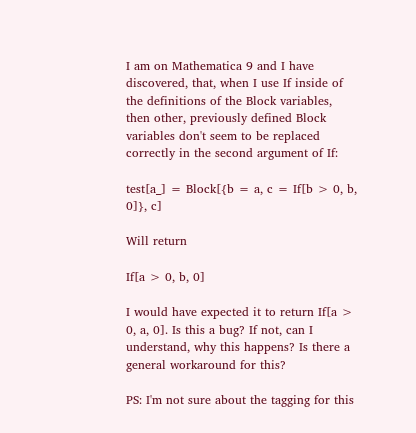I am on Mathematica 9 and I have discovered, that, when I use If inside of the definitions of the Block variables, then other, previously defined Block variables don't seem to be replaced correctly in the second argument of If:

test[a_] = Block[{b = a, c = If[b > 0, b, 0]}, c]

Will return

If[a > 0, b, 0]

I would have expected it to return If[a > 0, a, 0]. Is this a bug? If not, can I understand, why this happens? Is there a general workaround for this?

PS: I'm not sure about the tagging for this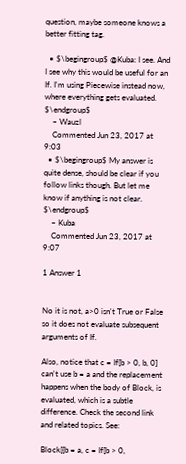question, maybe someone knows a better fitting tag.

  • $\begingroup$ @Kuba: I see. And I see why this would be useful for an If. I'm using Piecewise instead now, where everything gets evaluated. $\endgroup$
    – Wauzl
    Commented Jun 23, 2017 at 9:03
  • $\begingroup$ My answer is quite dense, should be clear if you follow links though. But let me know if anything is not clear. $\endgroup$
    – Kuba
    Commented Jun 23, 2017 at 9:07

1 Answer 1


No it is not, a>0 isn't True or False so it does not evaluate subsequent arguments of If.

Also, notice that c = If[b > 0, b, 0] can't use b = a and the replacement happens when the body of Block, is evaluated, which is a subtle difference. Check the second link and related topics. See:

Block[{b = a, c = If[b > 0,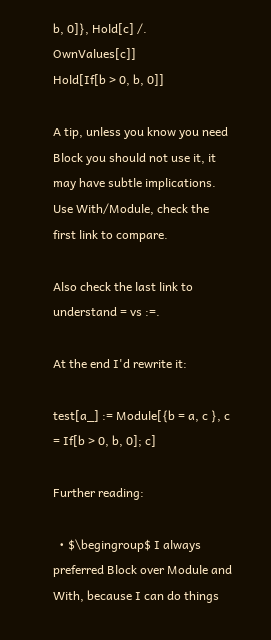b, 0]}, Hold[c] /. OwnValues[c]]
Hold[If[b > 0, b, 0]]

A tip, unless you know you need Block you should not use it, it may have subtle implications. Use With/Module, check the first link to compare.

Also check the last link to understand = vs :=.

At the end I'd rewrite it:

test[a_] := Module[{b = a, c }, c = If[b > 0, b, 0]; c]

Further reading:

  • $\begingroup$ I always preferred Block over Module and With, because I can do things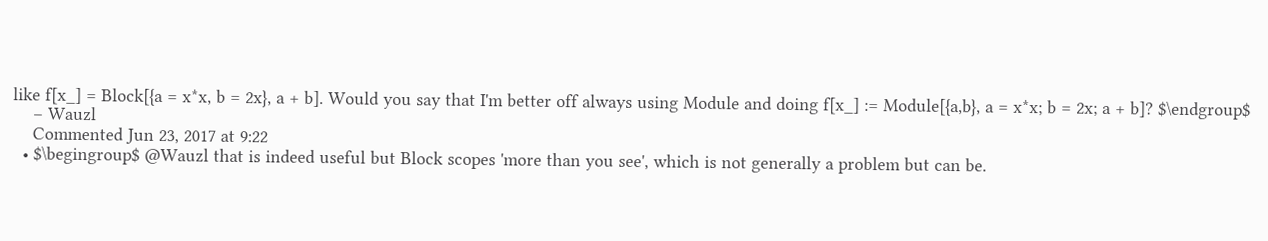like f[x_] = Block[{a = x*x, b = 2x}, a + b]. Would you say that I'm better off always using Module and doing f[x_] := Module[{a,b}, a = x*x; b = 2x; a + b]? $\endgroup$
    – Wauzl
    Commented Jun 23, 2017 at 9:22
  • $\begingroup$ @Wauzl that is indeed useful but Block scopes 'more than you see', which is not generally a problem but can be.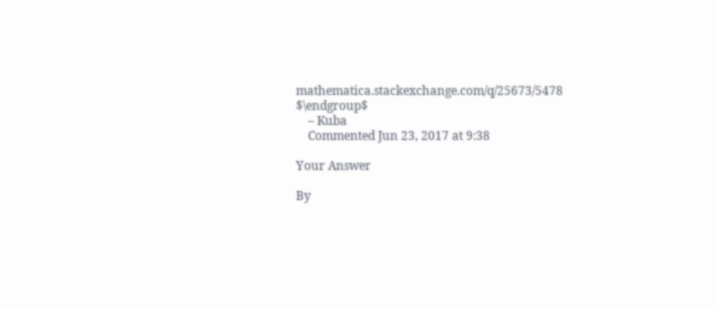mathematica.stackexchange.com/q/25673/5478 $\endgroup$
    – Kuba
    Commented Jun 23, 2017 at 9:38

Your Answer

By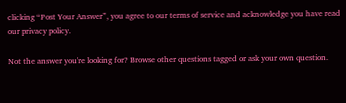clicking “Post Your Answer”, you agree to our terms of service and acknowledge you have read our privacy policy.

Not the answer you're looking for? Browse other questions tagged or ask your own question.